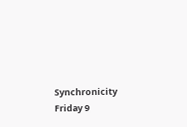Synchronicity Friday 9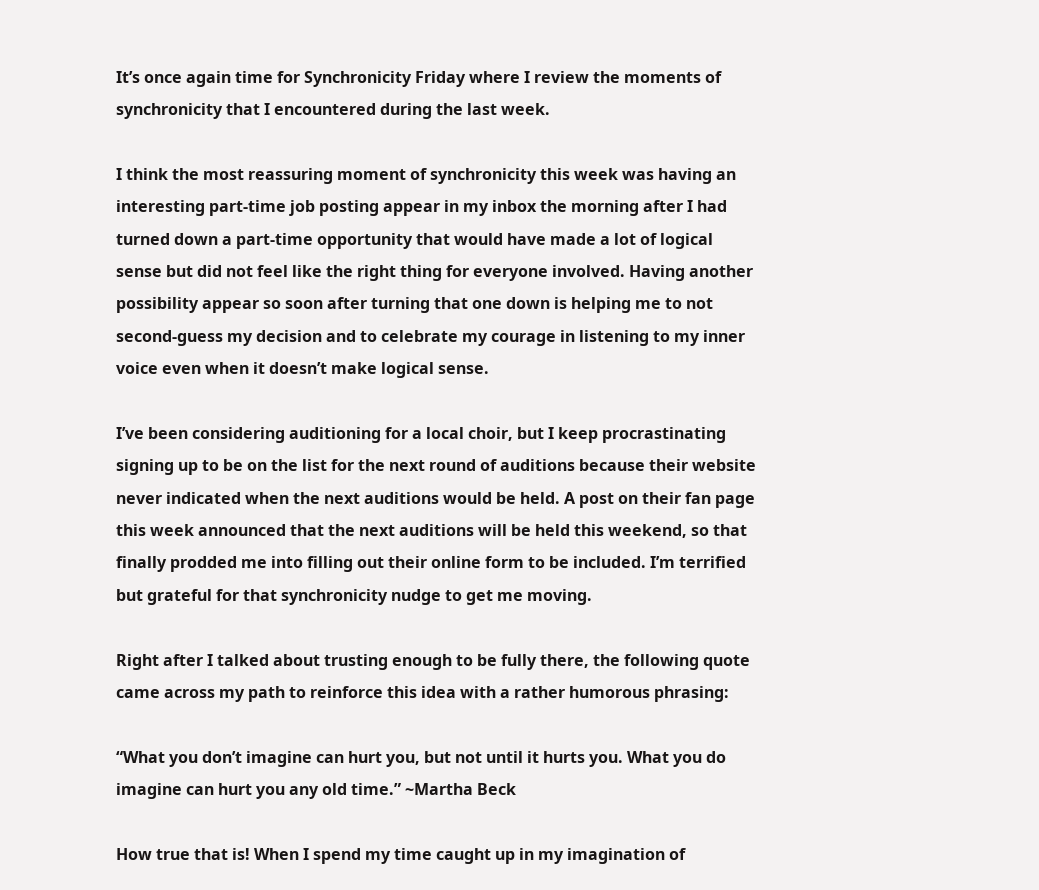It’s once again time for Synchronicity Friday where I review the moments of synchronicity that I encountered during the last week.

I think the most reassuring moment of synchronicity this week was having an interesting part-time job posting appear in my inbox the morning after I had turned down a part-time opportunity that would have made a lot of logical sense but did not feel like the right thing for everyone involved. Having another possibility appear so soon after turning that one down is helping me to not second-guess my decision and to celebrate my courage in listening to my inner voice even when it doesn’t make logical sense.

I’ve been considering auditioning for a local choir, but I keep procrastinating signing up to be on the list for the next round of auditions because their website never indicated when the next auditions would be held. A post on their fan page this week announced that the next auditions will be held this weekend, so that finally prodded me into filling out their online form to be included. I’m terrified but grateful for that synchronicity nudge to get me moving.

Right after I talked about trusting enough to be fully there, the following quote came across my path to reinforce this idea with a rather humorous phrasing:

“What you don’t imagine can hurt you, but not until it hurts you. What you do imagine can hurt you any old time.” ~Martha Beck

How true that is! When I spend my time caught up in my imagination of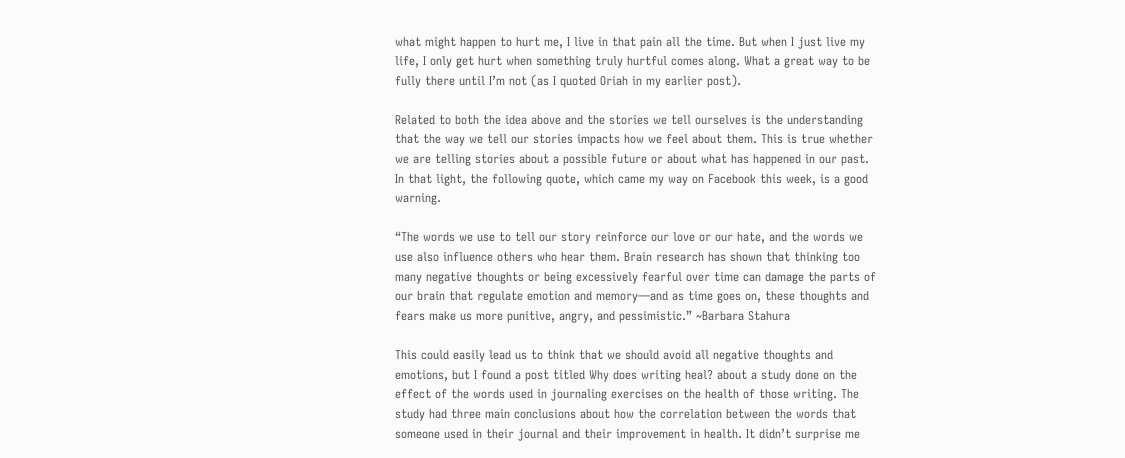what might happen to hurt me, I live in that pain all the time. But when I just live my life, I only get hurt when something truly hurtful comes along. What a great way to be fully there until I’m not (as I quoted Oriah in my earlier post).

Related to both the idea above and the stories we tell ourselves is the understanding that the way we tell our stories impacts how we feel about them. This is true whether we are telling stories about a possible future or about what has happened in our past. In that light, the following quote, which came my way on Facebook this week, is a good warning.

“The words we use to tell our story reinforce our love or our hate, and the words we use also influence others who hear them. Brain research has shown that thinking too many negative thoughts or being excessively fearful over time can damage the parts of our brain that regulate emotion and memory—and as time goes on, these thoughts and fears make us more punitive, angry, and pessimistic.” ~Barbara Stahura

This could easily lead us to think that we should avoid all negative thoughts and emotions, but I found a post titled Why does writing heal? about a study done on the effect of the words used in journaling exercises on the health of those writing. The study had three main conclusions about how the correlation between the words that someone used in their journal and their improvement in health. It didn’t surprise me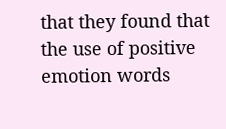that they found that the use of positive emotion words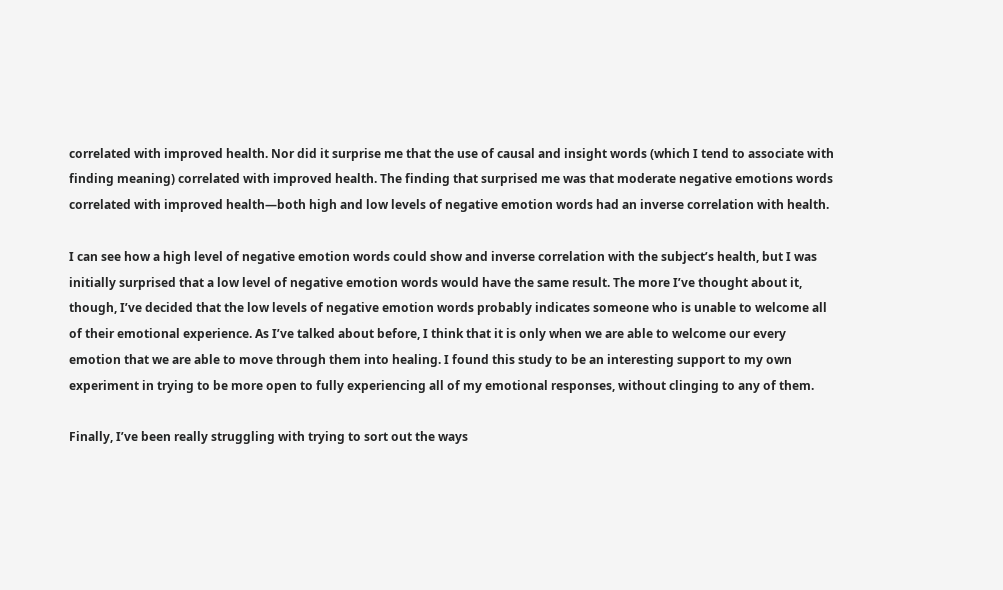correlated with improved health. Nor did it surprise me that the use of causal and insight words (which I tend to associate with finding meaning) correlated with improved health. The finding that surprised me was that moderate negative emotions words correlated with improved health—both high and low levels of negative emotion words had an inverse correlation with health.

I can see how a high level of negative emotion words could show and inverse correlation with the subject’s health, but I was initially surprised that a low level of negative emotion words would have the same result. The more I’ve thought about it, though, I’ve decided that the low levels of negative emotion words probably indicates someone who is unable to welcome all of their emotional experience. As I’ve talked about before, I think that it is only when we are able to welcome our every emotion that we are able to move through them into healing. I found this study to be an interesting support to my own experiment in trying to be more open to fully experiencing all of my emotional responses, without clinging to any of them.

Finally, I’ve been really struggling with trying to sort out the ways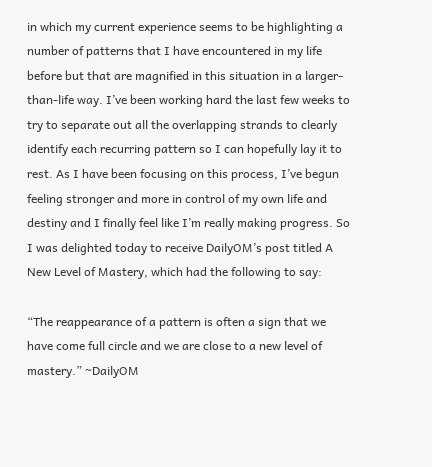in which my current experience seems to be highlighting a number of patterns that I have encountered in my life before but that are magnified in this situation in a larger-than-life way. I’ve been working hard the last few weeks to try to separate out all the overlapping strands to clearly identify each recurring pattern so I can hopefully lay it to rest. As I have been focusing on this process, I’ve begun feeling stronger and more in control of my own life and destiny and I finally feel like I’m really making progress. So I was delighted today to receive DailyOM’s post titled A New Level of Mastery, which had the following to say:

“The reappearance of a pattern is often a sign that we have come full circle and we are close to a new level of mastery.” ~DailyOM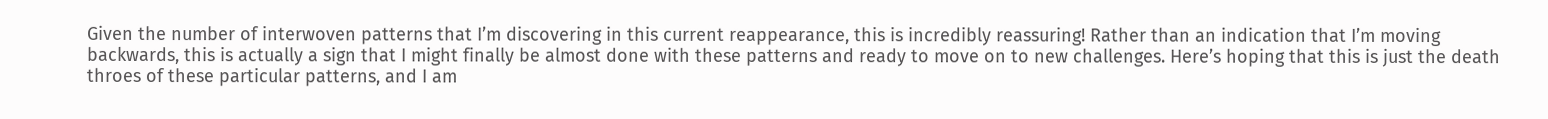Given the number of interwoven patterns that I’m discovering in this current reappearance, this is incredibly reassuring! Rather than an indication that I’m moving backwards, this is actually a sign that I might finally be almost done with these patterns and ready to move on to new challenges. Here’s hoping that this is just the death throes of these particular patterns, and I am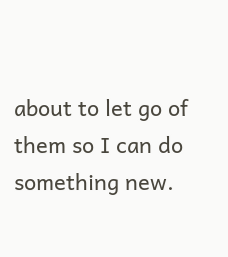about to let go of them so I can do something new.